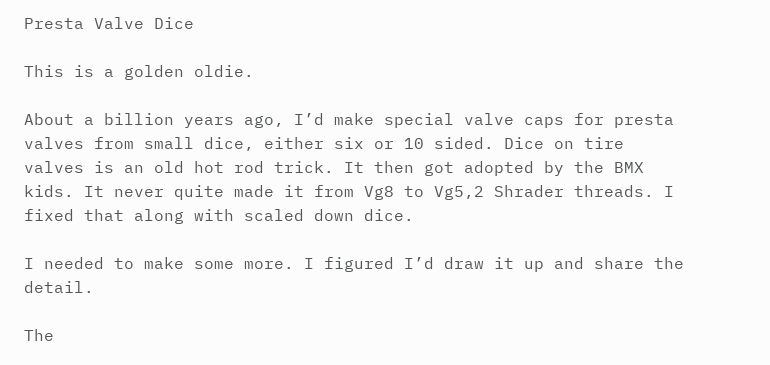Presta Valve Dice

This is a golden oldie.

About a billion years ago, I’d make special valve caps for presta valves from small dice, either six or 10 sided. Dice on tire valves is an old hot rod trick. It then got adopted by the BMX kids. It never quite made it from Vg8 to Vg5,2 Shrader threads. I fixed that along with scaled down dice.

I needed to make some more. I figured I’d draw it up and share the detail.

The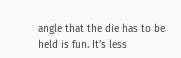angle that the die has to be held is fun. It’s less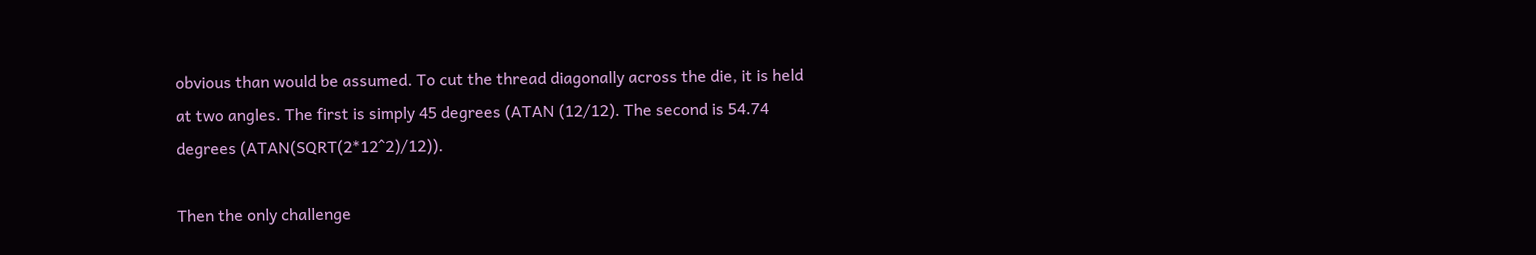obvious than would be assumed. To cut the thread diagonally across the die, it is held at two angles. The first is simply 45 degrees (ATAN (12/12). The second is 54.74 degrees (ATAN(SQRT(2*12^2)/12)).

Then the only challenge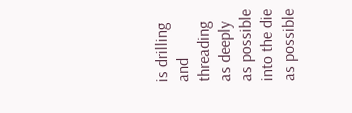is drilling and threading as deeply as possible into the die as possible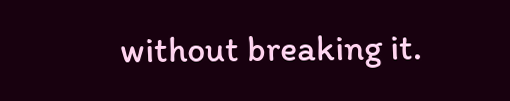without breaking it.